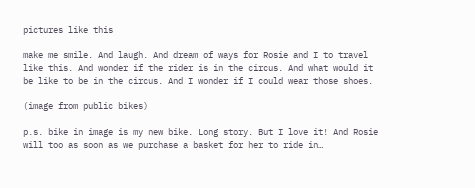pictures like this

make me smile. And laugh. And dream of ways for Rosie and I to travel like this. And wonder if the rider is in the circus. And what would it be like to be in the circus. And I wonder if I could wear those shoes.

(image from public bikes)

p.s. bike in image is my new bike. Long story. But I love it! And Rosie will too as soon as we purchase a basket for her to ride in…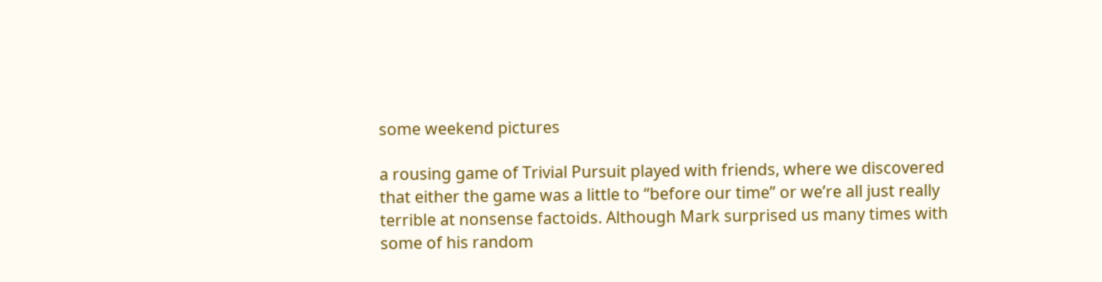some weekend pictures

a rousing game of Trivial Pursuit played with friends, where we discovered that either the game was a little to “before our time” or we’re all just really terrible at nonsense factoids. Although Mark surprised us many times with some of his random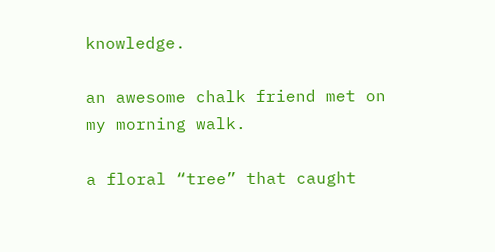knowledge.

an awesome chalk friend met on my morning walk.

a floral “tree” that caught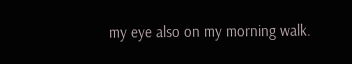my eye also on my morning walk.